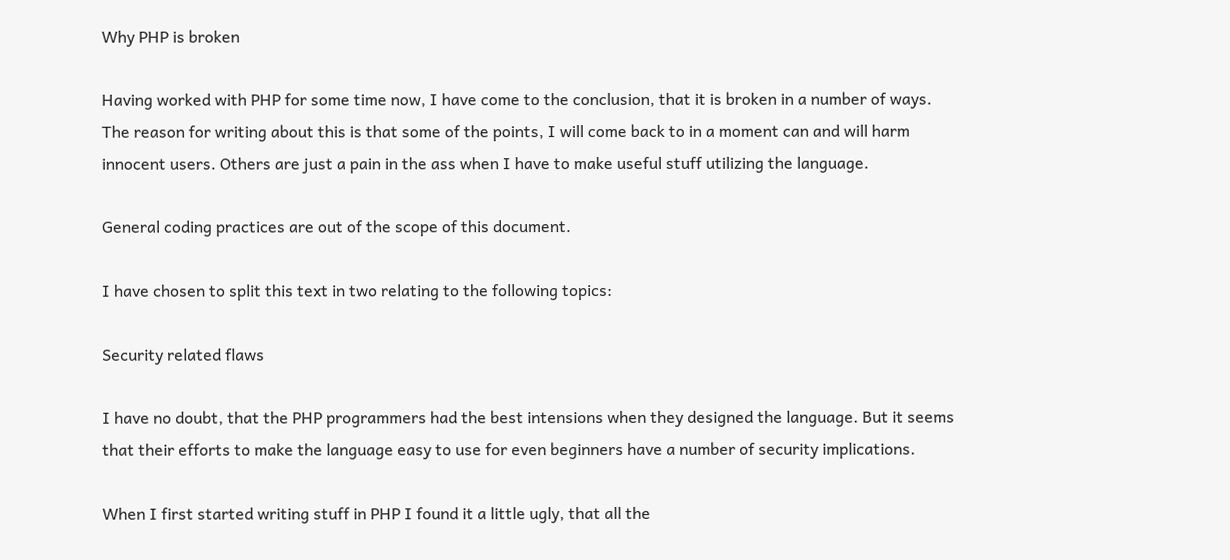Why PHP is broken

Having worked with PHP for some time now, I have come to the conclusion, that it is broken in a number of ways. The reason for writing about this is that some of the points, I will come back to in a moment can and will harm innocent users. Others are just a pain in the ass when I have to make useful stuff utilizing the language.

General coding practices are out of the scope of this document.

I have chosen to split this text in two relating to the following topics:

Security related flaws

I have no doubt, that the PHP programmers had the best intensions when they designed the language. But it seems that their efforts to make the language easy to use for even beginners have a number of security implications.

When I first started writing stuff in PHP I found it a little ugly, that all the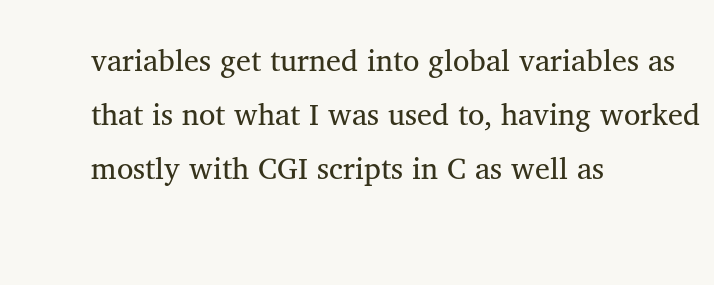variables get turned into global variables as that is not what I was used to, having worked mostly with CGI scripts in C as well as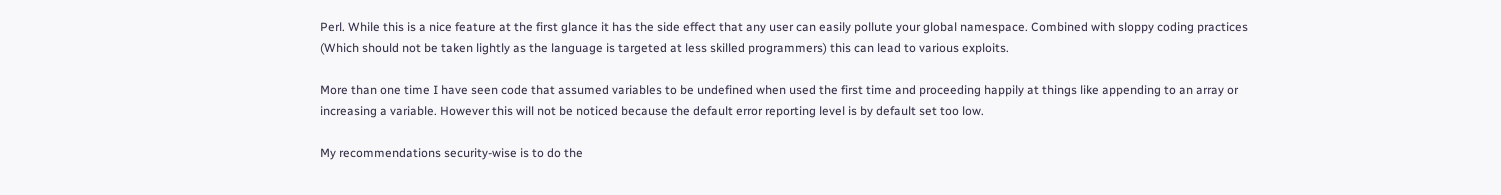Perl. While this is a nice feature at the first glance it has the side effect that any user can easily pollute your global namespace. Combined with sloppy coding practices (Which should not be taken lightly as the language is targeted at less skilled programmers) this can lead to various exploits.

More than one time I have seen code that assumed variables to be undefined when used the first time and proceeding happily at things like appending to an array or increasing a variable. However this will not be noticed because the default error reporting level is by default set too low.

My recommendations security-wise is to do the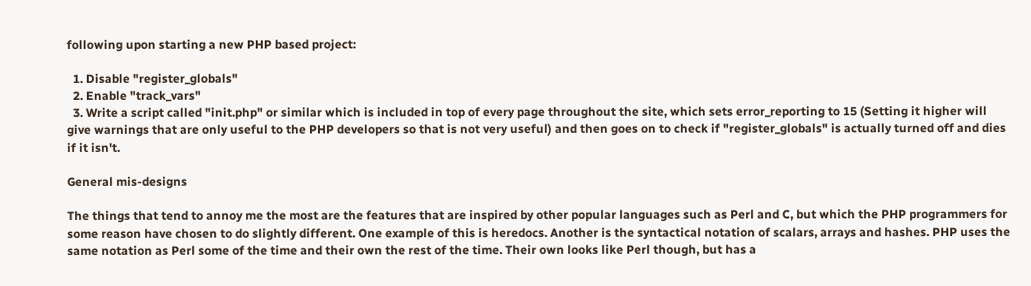following upon starting a new PHP based project:

  1. Disable "register_globals"
  2. Enable "track_vars"
  3. Write a script called "init.php" or similar which is included in top of every page throughout the site, which sets error_reporting to 15 (Setting it higher will give warnings that are only useful to the PHP developers so that is not very useful) and then goes on to check if "register_globals" is actually turned off and dies if it isn't.

General mis-designs

The things that tend to annoy me the most are the features that are inspired by other popular languages such as Perl and C, but which the PHP programmers for some reason have chosen to do slightly different. One example of this is heredocs. Another is the syntactical notation of scalars, arrays and hashes. PHP uses the same notation as Perl some of the time and their own the rest of the time. Their own looks like Perl though, but has a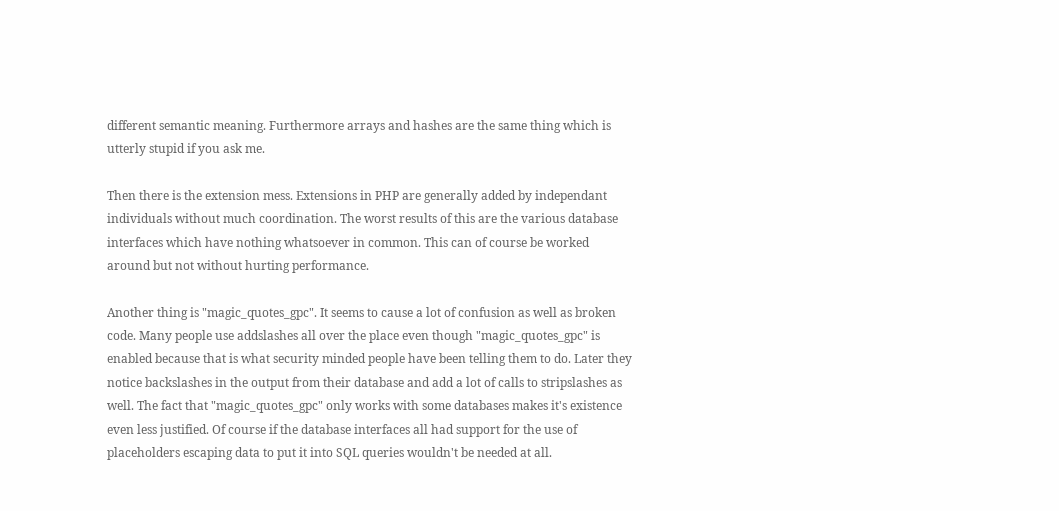different semantic meaning. Furthermore arrays and hashes are the same thing which is utterly stupid if you ask me.

Then there is the extension mess. Extensions in PHP are generally added by independant individuals without much coordination. The worst results of this are the various database interfaces which have nothing whatsoever in common. This can of course be worked around but not without hurting performance.

Another thing is "magic_quotes_gpc". It seems to cause a lot of confusion as well as broken code. Many people use addslashes all over the place even though "magic_quotes_gpc" is enabled because that is what security minded people have been telling them to do. Later they notice backslashes in the output from their database and add a lot of calls to stripslashes as well. The fact that "magic_quotes_gpc" only works with some databases makes it's existence even less justified. Of course if the database interfaces all had support for the use of placeholders escaping data to put it into SQL queries wouldn't be needed at all.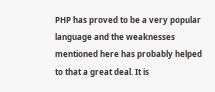PHP has proved to be a very popular language and the weaknesses mentioned here has probably helped to that a great deal. It is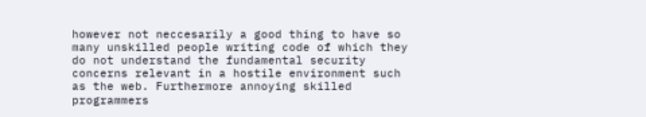however not neccesarily a good thing to have so many unskilled people writing code of which they do not understand the fundamental security concerns relevant in a hostile environment such as the web. Furthermore annoying skilled programmers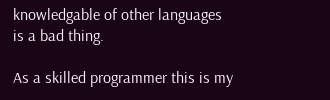knowledgable of other languages is a bad thing.

As a skilled programmer this is my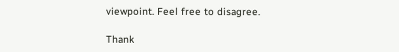viewpoint. Feel free to disagree.

Thank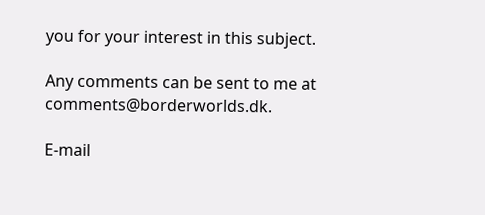you for your interest in this subject.

Any comments can be sent to me at comments@borderworlds.dk.

E-mail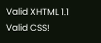Valid XHTML 1.1 Valid CSS!